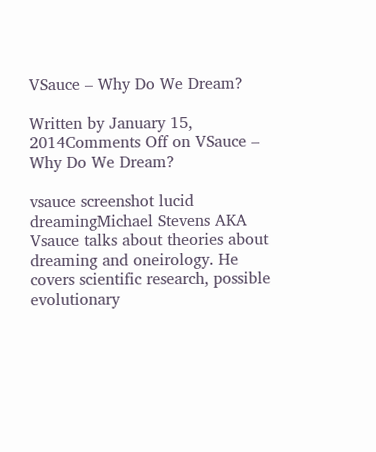VSauce – Why Do We Dream?

Written by January 15, 2014Comments Off on VSauce – Why Do We Dream?

vsauce screenshot lucid dreamingMichael Stevens AKA Vsauce talks about theories about dreaming and oneirology. He covers scientific research, possible evolutionary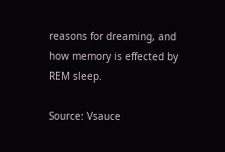reasons for dreaming, and how memory is effected by REM sleep.

Source: Vsauce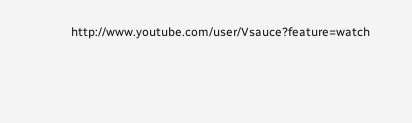http://www.youtube.com/user/Vsauce?feature=watch